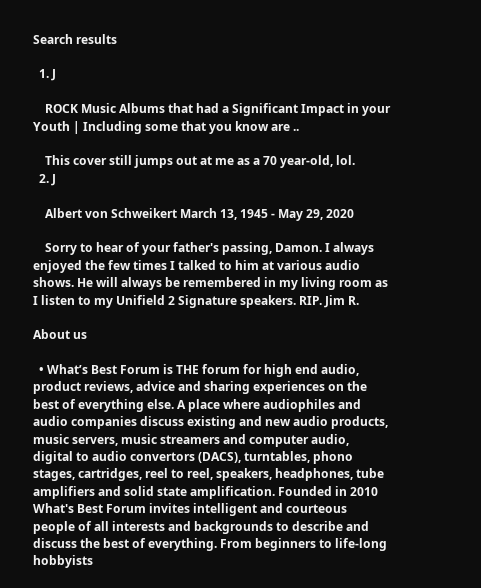Search results

  1. J

    ROCK Music Albums that had a Significant Impact in your Youth | Including some that you know are ..

    This cover still jumps out at me as a 70 year-old, lol.
  2. J

    Albert von Schweikert March 13, 1945 - May 29, 2020

    Sorry to hear of your father's passing, Damon. I always enjoyed the few times I talked to him at various audio shows. He will always be remembered in my living room as I listen to my Unifield 2 Signature speakers. RIP. Jim R.

About us

  • What’s Best Forum is THE forum for high end audio, product reviews, advice and sharing experiences on the best of everything else. A place where audiophiles and audio companies discuss existing and new audio products, music servers, music streamers and computer audio, digital to audio convertors (DACS), turntables, phono stages, cartridges, reel to reel, speakers, headphones, tube amplifiers and solid state amplification. Founded in 2010 What's Best Forum invites intelligent and courteous people of all interests and backgrounds to describe and discuss the best of everything. From beginners to life-long hobbyists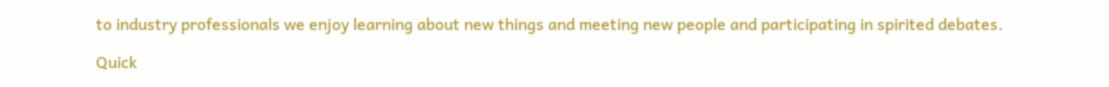to industry professionals we enjoy learning about new things and meeting new people and participating in spirited debates.

Quick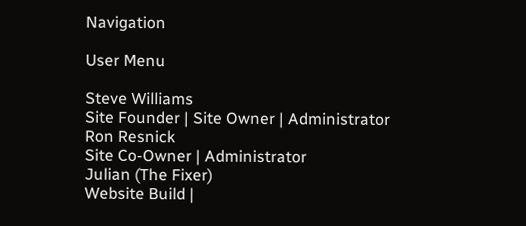Navigation

User Menu

Steve Williams
Site Founder | Site Owner | Administrator
Ron Resnick
Site Co-Owner | Administrator
Julian (The Fixer)
Website Build |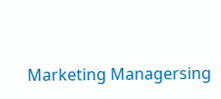Marketing Managersing